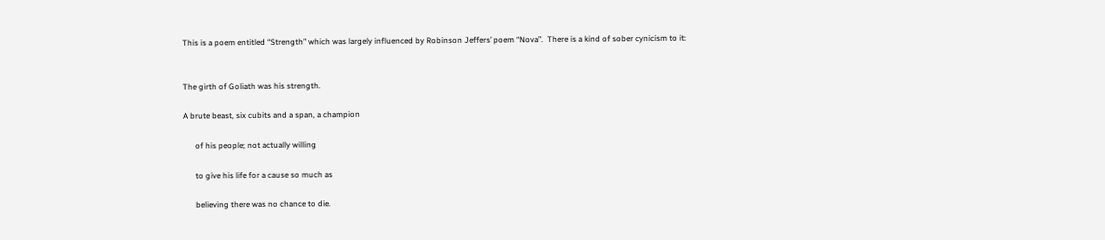This is a poem entitled “Strength” which was largely influenced by Robinson Jeffers’ poem “Nova”.  There is a kind of sober cynicism to it:


The girth of Goliath was his strength.

A brute beast, six cubits and a span, a champion

      of his people; not actually willing

      to give his life for a cause so much as

      believing there was no chance to die.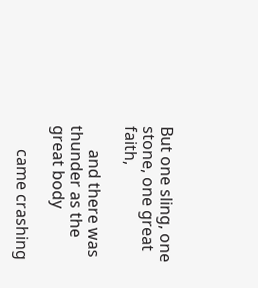But one sling, one stone, one great faith,

      and there was thunder as the great body

      came crashing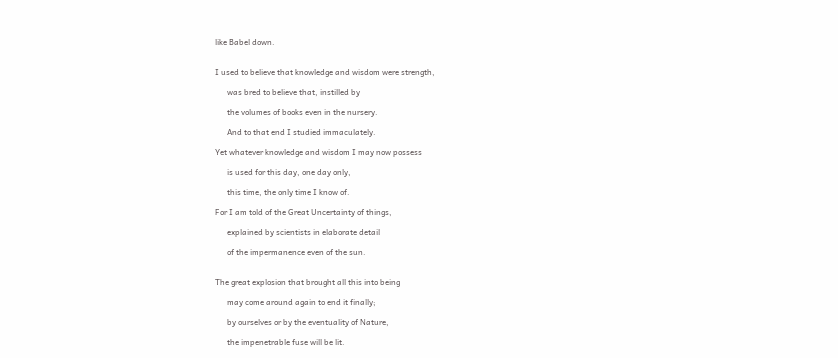like Babel down.


I used to believe that knowledge and wisdom were strength,

      was bred to believe that, instilled by

      the volumes of books even in the nursery.

      And to that end I studied immaculately.

Yet whatever knowledge and wisdom I may now possess

      is used for this day, one day only,

      this time, the only time I know of.

For I am told of the Great Uncertainty of things,

      explained by scientists in elaborate detail

      of the impermanence even of the sun.


The great explosion that brought all this into being

      may come around again to end it finally;

      by ourselves or by the eventuality of Nature,

      the impenetrable fuse will be lit.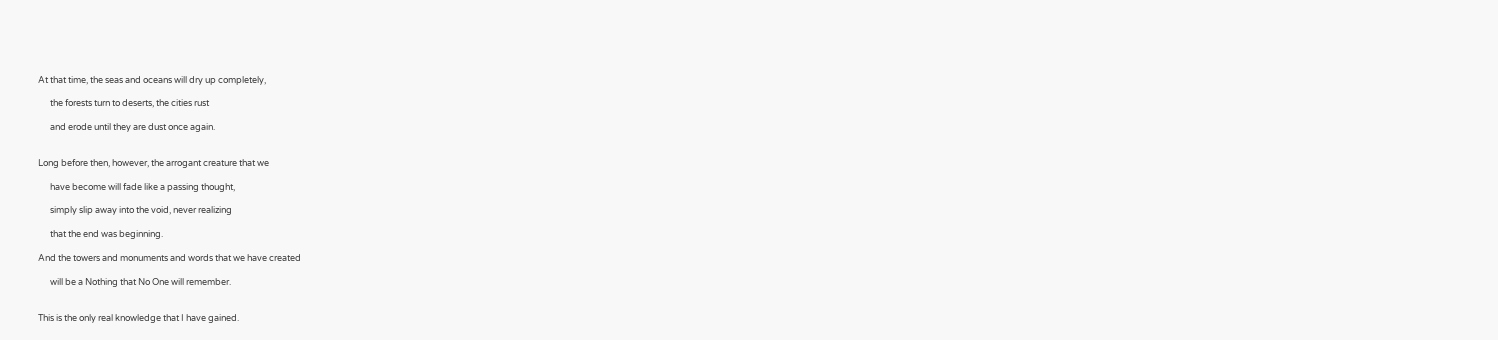At that time, the seas and oceans will dry up completely,

      the forests turn to deserts, the cities rust

      and erode until they are dust once again.


Long before then, however, the arrogant creature that we

      have become will fade like a passing thought,

      simply slip away into the void, never realizing

      that the end was beginning.

And the towers and monuments and words that we have created

      will be a Nothing that No One will remember.


This is the only real knowledge that I have gained.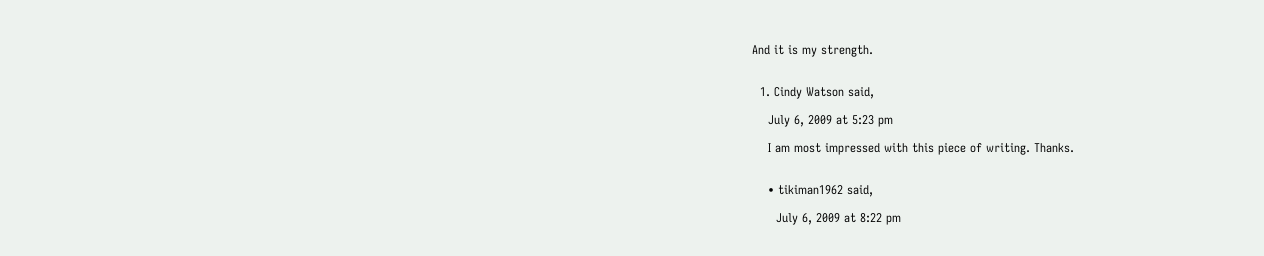And it is my strength.


  1. Cindy Watson said,

    July 6, 2009 at 5:23 pm

    I am most impressed with this piece of writing. Thanks.


    • tikiman1962 said,

      July 6, 2009 at 8:22 pm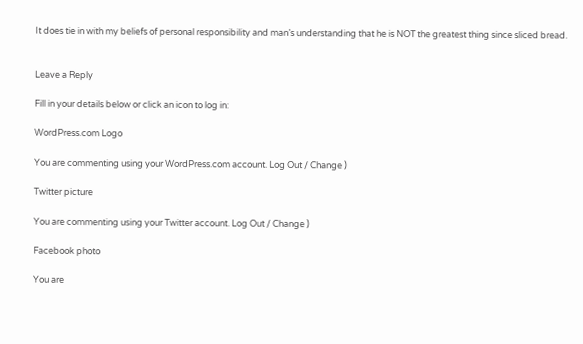It does tie in with my beliefs of personal responsibility and man’s understanding that he is NOT the greatest thing since sliced bread.


Leave a Reply

Fill in your details below or click an icon to log in:

WordPress.com Logo

You are commenting using your WordPress.com account. Log Out / Change )

Twitter picture

You are commenting using your Twitter account. Log Out / Change )

Facebook photo

You are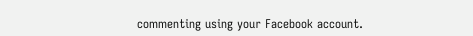commenting using your Facebook account.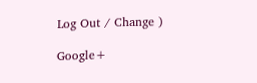Log Out / Change )

Google+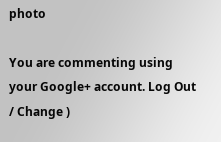photo

You are commenting using your Google+ account. Log Out / Change )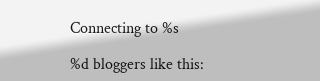Connecting to %s

%d bloggers like this: